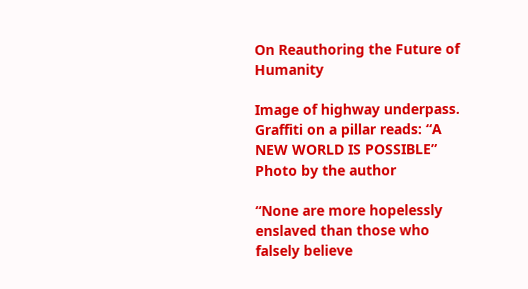On Reauthoring the Future of Humanity

Image of highway underpass. Graffiti on a pillar reads: “A NEW WORLD IS POSSIBLE” Photo by the author

“None are more hopelessly enslaved than those who falsely believe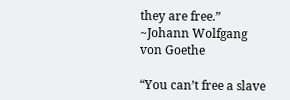they are free.” ~Johann Wolfgang von Goethe

“You can’t free a slave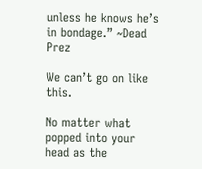unless he knows he’s in bondage.” ~Dead Prez

We can’t go on like this.

No matter what popped into your head as the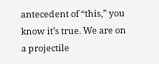antecedent of “this,” you know it’s true. We are on a projectile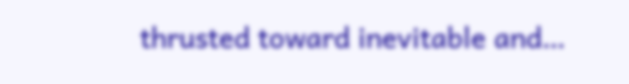thrusted toward inevitable and…